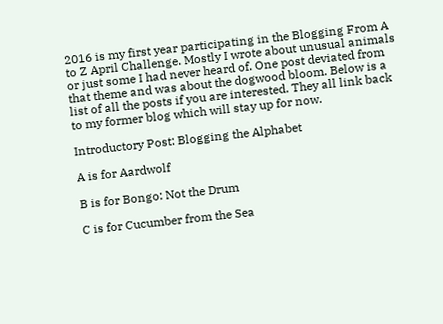2016 is my first year participating in the Blogging From A to Z April Challenge. Mostly I wrote about unusual animals or just some I had never heard of. One post deviated from that theme and was about the dogwood bloom. Below is a list of all the posts if you are interested. They all link back to my former blog which will stay up for now.

Introductory Post: Blogging the Alphabet

A is for Aardwolf

B is for Bongo: Not the Drum

C is for Cucumber from the Sea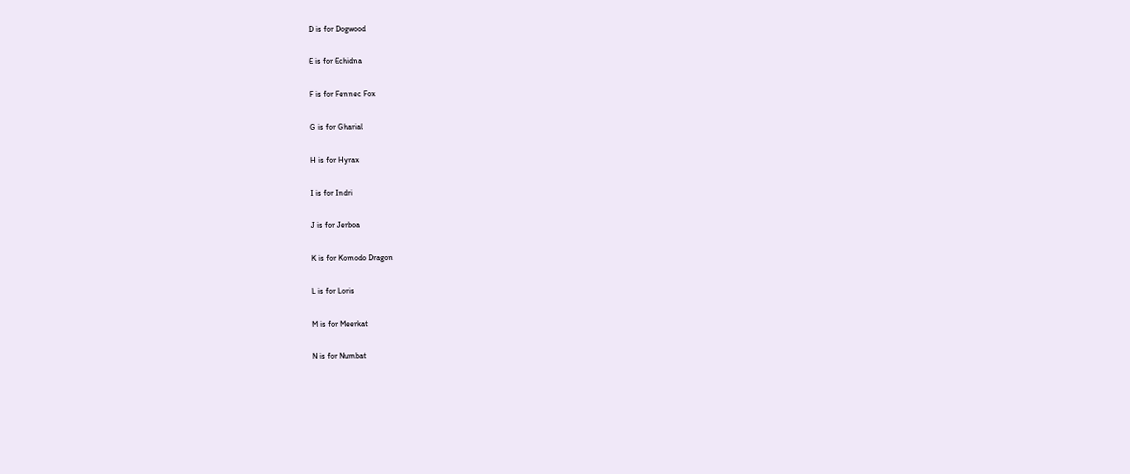D is for Dogwood

E is for Echidna

F is for Fennec Fox

G is for Gharial

H is for Hyrax

I is for Indri

J is for Jerboa

K is for Komodo Dragon

L is for Loris

M is for Meerkat

N is for Numbat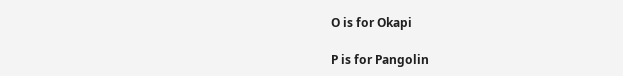O is for Okapi

P is for Pangolin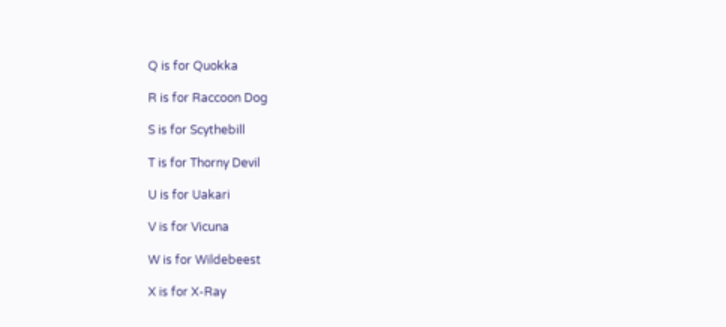Q is for Quokka

R is for Raccoon Dog

S is for Scythebill

T is for Thorny Devil

U is for Uakari

V is for Vicuna

W is for Wildebeest

X is for X-Ray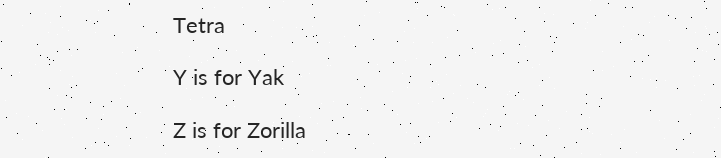Tetra

Y is for Yak

Z is for Zorilla